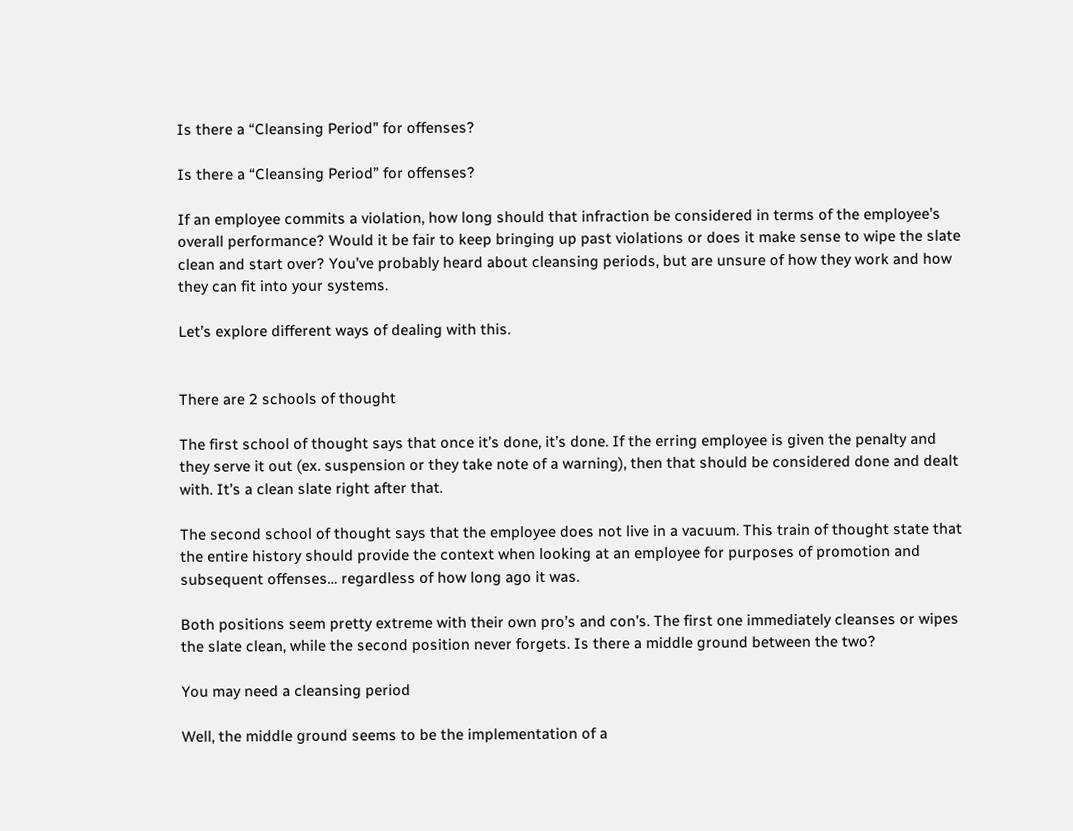Is there a “Cleansing Period” for offenses?

Is there a “Cleansing Period” for offenses?

If an employee commits a violation, how long should that infraction be considered in terms of the employee’s overall performance? Would it be fair to keep bringing up past violations or does it make sense to wipe the slate clean and start over? You’ve probably heard about cleansing periods, but are unsure of how they work and how they can fit into your systems.

Let’s explore different ways of dealing with this.


There are 2 schools of thought

The first school of thought says that once it’s done, it’s done. If the erring employee is given the penalty and they serve it out (ex. suspension or they take note of a warning), then that should be considered done and dealt with. It’s a clean slate right after that.

The second school of thought says that the employee does not live in a vacuum. This train of thought state that the entire history should provide the context when looking at an employee for purposes of promotion and subsequent offenses… regardless of how long ago it was.

Both positions seem pretty extreme with their own pro’s and con’s. The first one immediately cleanses or wipes the slate clean, while the second position never forgets. Is there a middle ground between the two?

You may need a cleansing period

Well, the middle ground seems to be the implementation of a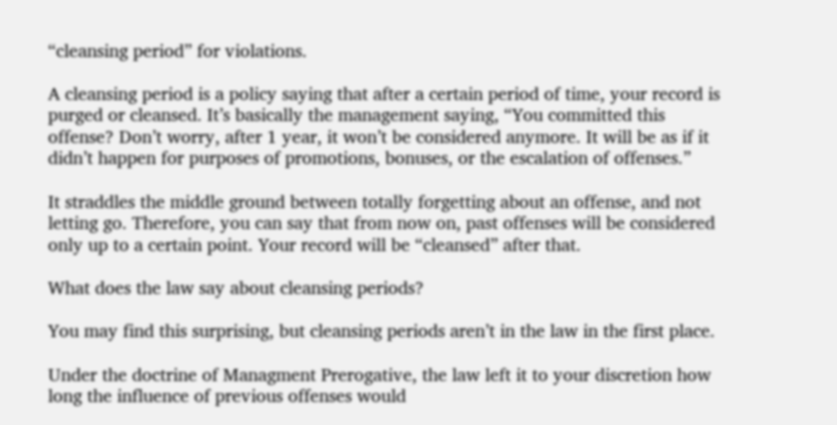“cleansing period” for violations.

A cleansing period is a policy saying that after a certain period of time, your record is purged or cleansed. It’s basically the management saying, “You committed this offense? Don’t worry, after 1 year, it won’t be considered anymore. It will be as if it didn’t happen for purposes of promotions, bonuses, or the escalation of offenses.”

It straddles the middle ground between totally forgetting about an offense, and not letting go. Therefore, you can say that from now on, past offenses will be considered only up to a certain point. Your record will be “cleansed” after that.

What does the law say about cleansing periods?

You may find this surprising, but cleansing periods aren’t in the law in the first place.

Under the doctrine of Managment Prerogative, the law left it to your discretion how long the influence of previous offenses would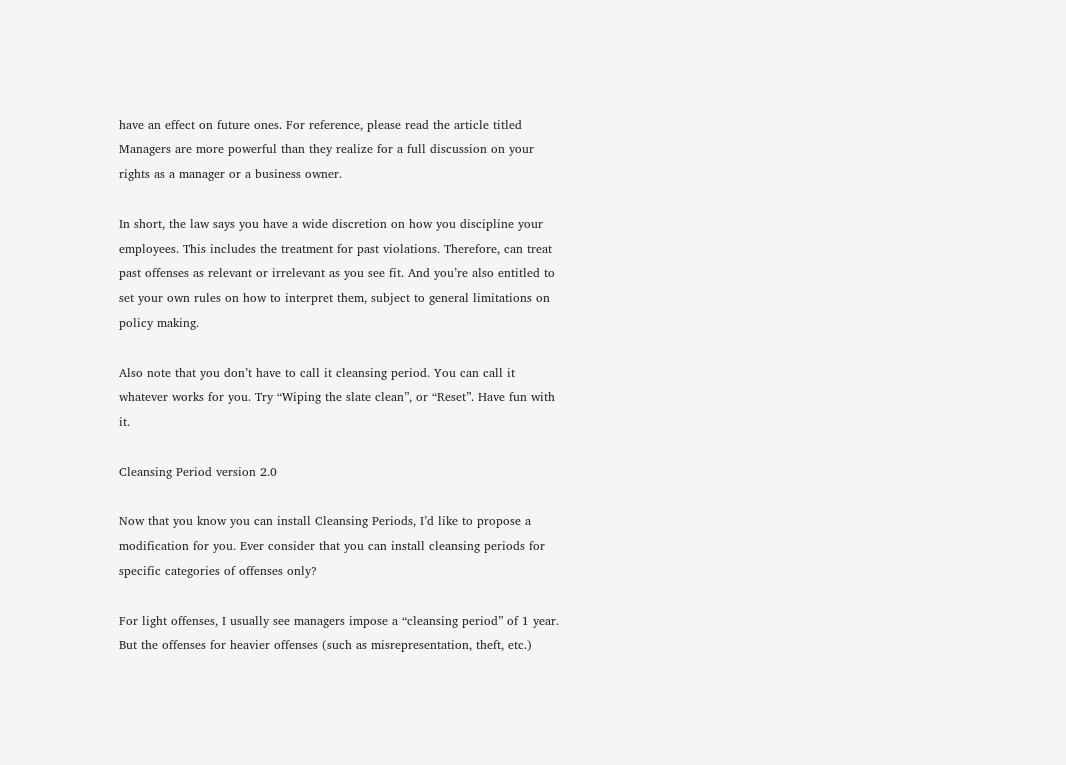have an effect on future ones. For reference, please read the article titled Managers are more powerful than they realize for a full discussion on your rights as a manager or a business owner.

In short, the law says you have a wide discretion on how you discipline your employees. This includes the treatment for past violations. Therefore, can treat past offenses as relevant or irrelevant as you see fit. And you’re also entitled to set your own rules on how to interpret them, subject to general limitations on policy making.

Also note that you don’t have to call it cleansing period. You can call it whatever works for you. Try “Wiping the slate clean”, or “Reset”. Have fun with it.

Cleansing Period version 2.0

Now that you know you can install Cleansing Periods, I’d like to propose a modification for you. Ever consider that you can install cleansing periods for specific categories of offenses only?

For light offenses, I usually see managers impose a “cleansing period” of 1 year. But the offenses for heavier offenses (such as misrepresentation, theft, etc.)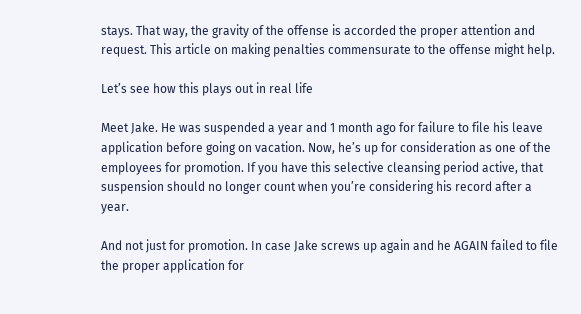stays. That way, the gravity of the offense is accorded the proper attention and request. This article on making penalties commensurate to the offense might help.

Let’s see how this plays out in real life

Meet Jake. He was suspended a year and 1 month ago for failure to file his leave application before going on vacation. Now, he’s up for consideration as one of the employees for promotion. If you have this selective cleansing period active, that suspension should no longer count when you’re considering his record after a year.

And not just for promotion. In case Jake screws up again and he AGAIN failed to file the proper application for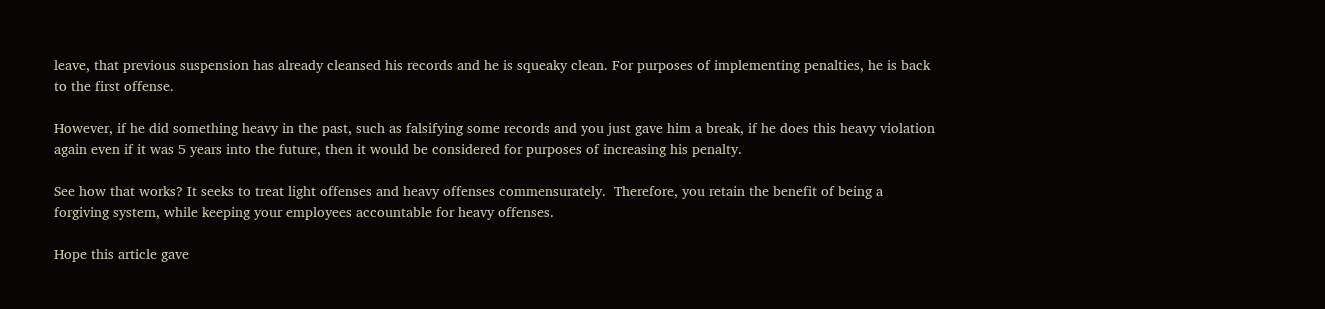leave, that previous suspension has already cleansed his records and he is squeaky clean. For purposes of implementing penalties, he is back to the first offense.

However, if he did something heavy in the past, such as falsifying some records and you just gave him a break, if he does this heavy violation again even if it was 5 years into the future, then it would be considered for purposes of increasing his penalty.

See how that works? It seeks to treat light offenses and heavy offenses commensurately.  Therefore, you retain the benefit of being a forgiving system, while keeping your employees accountable for heavy offenses.

Hope this article gave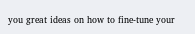you great ideas on how to fine-tune your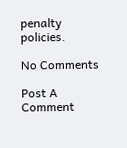penalty policies.

No Comments

Post A Comment